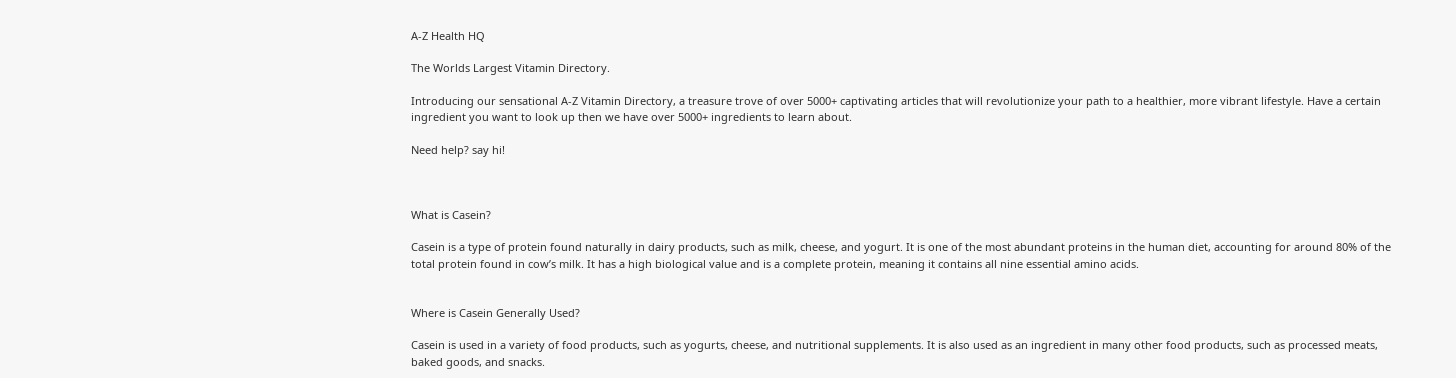A-Z Health HQ

The Worlds Largest Vitamin Directory.

Introducing our sensational A-Z Vitamin Directory, a treasure trove of over 5000+ captivating articles that will revolutionize your path to a healthier, more vibrant lifestyle. Have a certain ingredient you want to look up then we have over 5000+ ingredients to learn about.

Need help? say hi!



What is Casein?

Casein is a type of protein found naturally in dairy products, such as milk, cheese, and yogurt. It is one of the most abundant proteins in the human diet, accounting for around 80% of the total protein found in cow’s milk. It has a high biological value and is a complete protein, meaning it contains all nine essential amino acids.


Where is Casein Generally Used?

Casein is used in a variety of food products, such as yogurts, cheese, and nutritional supplements. It is also used as an ingredient in many other food products, such as processed meats, baked goods, and snacks.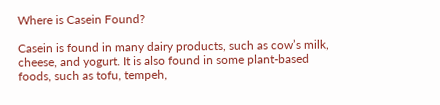Where is Casein Found?

Casein is found in many dairy products, such as cow’s milk, cheese, and yogurt. It is also found in some plant-based foods, such as tofu, tempeh,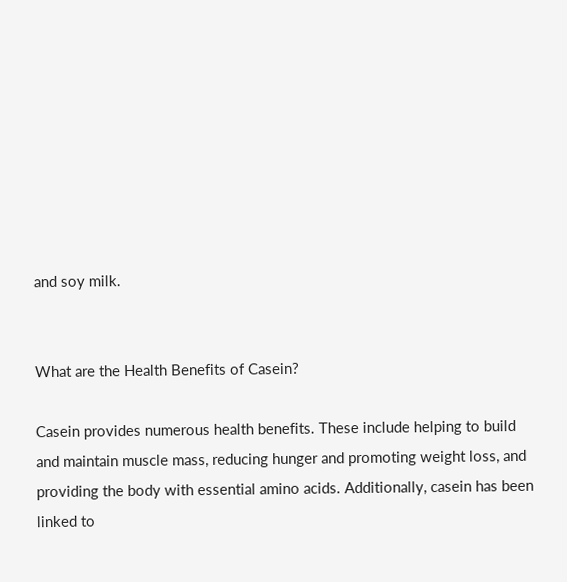and soy milk.


What are the Health Benefits of Casein?

Casein provides numerous health benefits. These include helping to build and maintain muscle mass, reducing hunger and promoting weight loss, and providing the body with essential amino acids. Additionally, casein has been linked to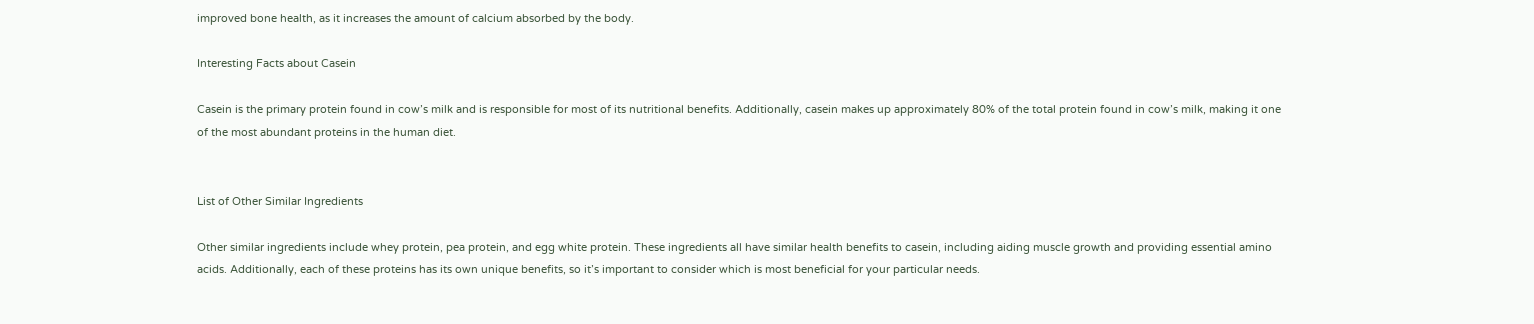improved bone health, as it increases the amount of calcium absorbed by the body.

Interesting Facts about Casein

Casein is the primary protein found in cow’s milk and is responsible for most of its nutritional benefits. Additionally, casein makes up approximately 80% of the total protein found in cow’s milk, making it one of the most abundant proteins in the human diet.


List of Other Similar Ingredients

Other similar ingredients include whey protein, pea protein, and egg white protein. These ingredients all have similar health benefits to casein, including aiding muscle growth and providing essential amino acids. Additionally, each of these proteins has its own unique benefits, so it’s important to consider which is most beneficial for your particular needs.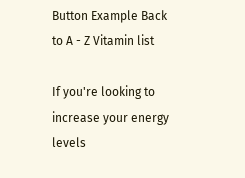Button Example Back to A - Z Vitamin list

If you're looking to increase your energy levels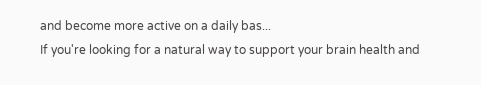and become more active on a daily bas...
If you're looking for a natural way to support your brain health and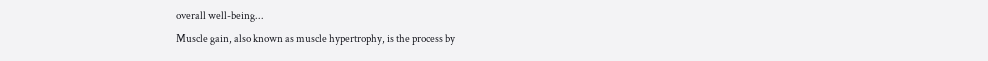overall well-being...
Muscle gain, also known as muscle hypertrophy, is the process by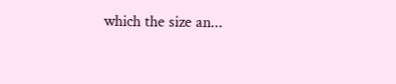which the size an...